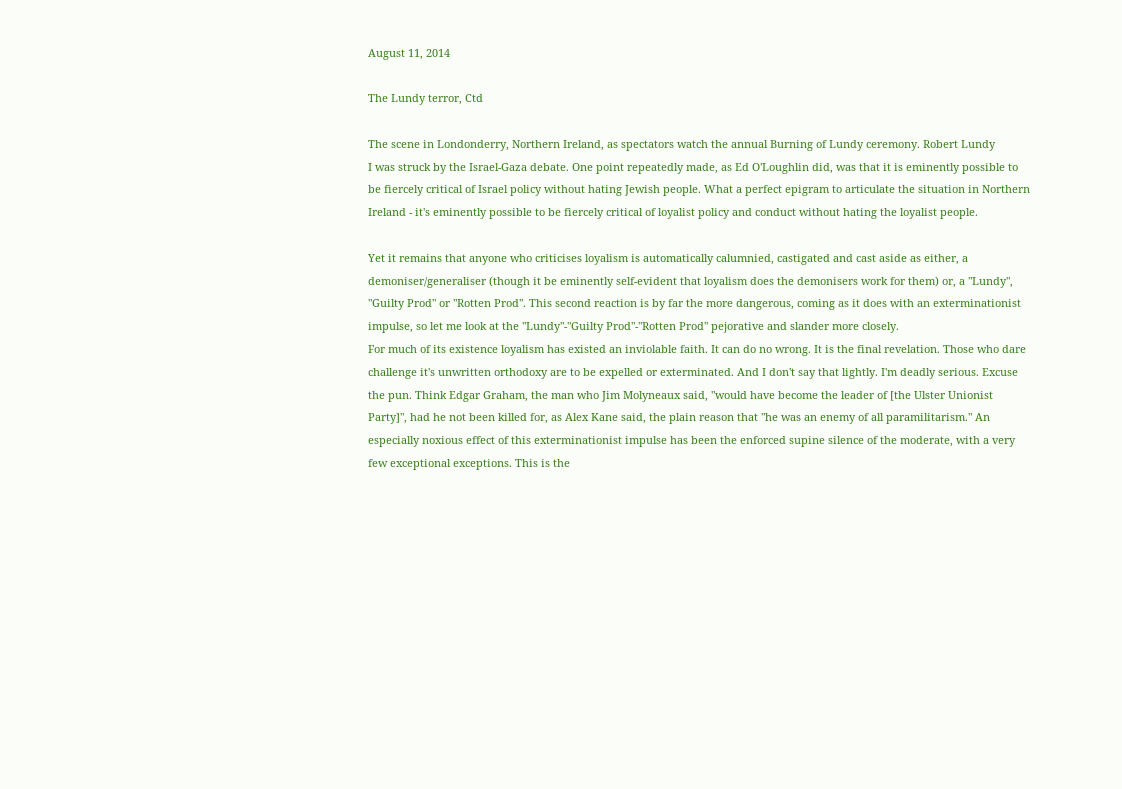August 11, 2014

The Lundy terror, Ctd

The scene in Londonderry, Northern Ireland, as spectators watch the annual Burning of Lundy ceremony. Robert Lundy
I was struck by the Israel-Gaza debate. One point repeatedly made, as Ed O'Loughlin did, was that it is eminently possible to be fiercely critical of Israel policy without hating Jewish people. What a perfect epigram to articulate the situation in Northern Ireland - it's eminently possible to be fiercely critical of loyalist policy and conduct without hating the loyalist people.

Yet it remains that anyone who criticises loyalism is automatically calumnied, castigated and cast aside as either, a demoniser/generaliser (though it be eminently self-evident that loyalism does the demonisers work for them) or, a "Lundy", "Guilty Prod" or "Rotten Prod". This second reaction is by far the more dangerous, coming as it does with an exterminationist impulse, so let me look at the "Lundy"-"Guilty Prod"-"Rotten Prod" pejorative and slander more closely.
For much of its existence loyalism has existed an inviolable faith. It can do no wrong. It is the final revelation. Those who dare challenge it's unwritten orthodoxy are to be expelled or exterminated. And I don't say that lightly. I'm deadly serious. Excuse the pun. Think Edgar Graham, the man who Jim Molyneaux said, "would have become the leader of [the Ulster Unionist Party]", had he not been killed for, as Alex Kane said, the plain reason that "he was an enemy of all paramilitarism." An especially noxious effect of this exterminationist impulse has been the enforced supine silence of the moderate, with a very few exceptional exceptions. This is the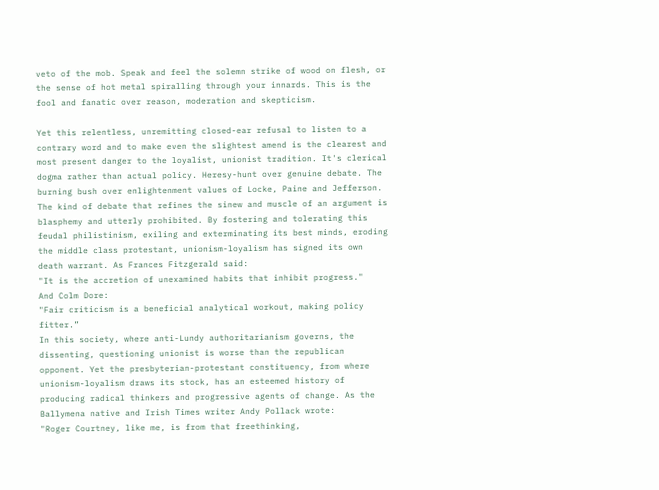veto of the mob. Speak and feel the solemn strike of wood on flesh, or the sense of hot metal spiralling through your innards. This is the fool and fanatic over reason, moderation and skepticism.

Yet this relentless, unremitting closed-ear refusal to listen to a contrary word and to make even the slightest amend is the clearest and most present danger to the loyalist, unionist tradition. It's clerical dogma rather than actual policy. Heresy-hunt over genuine debate. The burning bush over enlightenment values of Locke, Paine and Jefferson. The kind of debate that refines the sinew and muscle of an argument is blasphemy and utterly prohibited. By fostering and tolerating this feudal philistinism, exiling and exterminating its best minds, eroding the middle class protestant, unionism-loyalism has signed its own death warrant. As Frances Fitzgerald said:
"It is the accretion of unexamined habits that inhibit progress."
And Colm Dore:
"Fair criticism is a beneficial analytical workout, making policy fitter.”
In this society, where anti-Lundy authoritarianism governs, the dissenting, questioning unionist is worse than the republican opponent. Yet the presbyterian-protestant constituency, from where unionism-loyalism draws its stock, has an esteemed history of producing radical thinkers and progressive agents of change. As the Ballymena native and Irish Times writer Andy Pollack wrote:
"Roger Courtney, like me, is from that freethinking,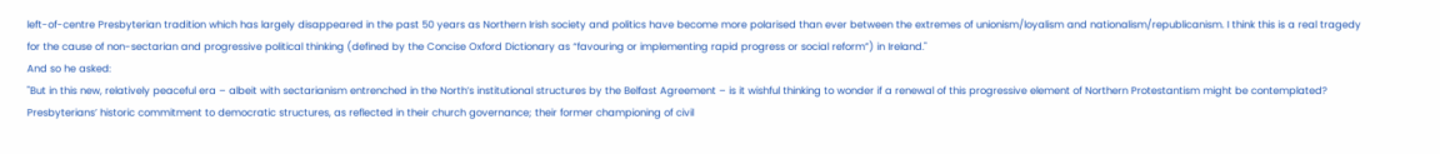left-of-centre Presbyterian tradition which has largely disappeared in the past 50 years as Northern Irish society and politics have become more polarised than ever between the extremes of unionism/loyalism and nationalism/republicanism. I think this is a real tragedy for the cause of non-sectarian and progressive political thinking (defined by the Concise Oxford Dictionary as “favouring or implementing rapid progress or social reform”) in Ireland."
And so he asked:
"But in this new, relatively peaceful era – albeit with sectarianism entrenched in the North’s institutional structures by the Belfast Agreement – is it wishful thinking to wonder if a renewal of this progressive element of Northern Protestantism might be contemplated? Presbyterians’ historic commitment to democratic structures, as reflected in their church governance; their former championing of civil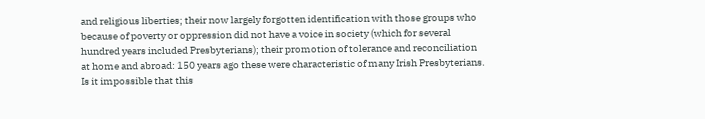and religious liberties; their now largely forgotten identification with those groups who because of poverty or oppression did not have a voice in society (which for several hundred years included Presbyterians); their promotion of tolerance and reconciliation at home and abroad: 150 years ago these were characteristic of many Irish Presbyterians. Is it impossible that this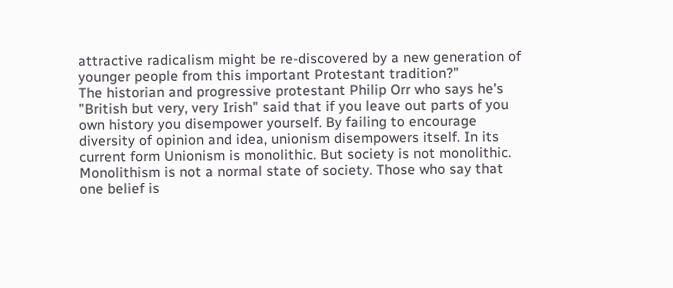attractive radicalism might be re-discovered by a new generation of younger people from this important Protestant tradition?"
The historian and progressive protestant Philip Orr who says he's "British but very, very Irish" said that if you leave out parts of you own history you disempower yourself. By failing to encourage diversity of opinion and idea, unionism disempowers itself. In its current form Unionism is monolithic. But society is not monolithic. Monolithism is not a normal state of society. Those who say that one belief is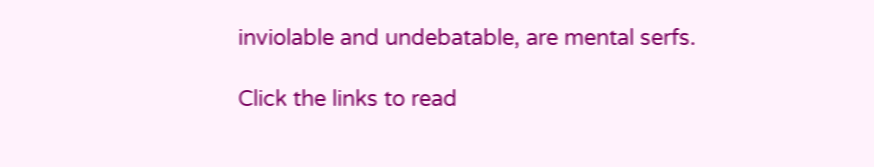inviolable and undebatable, are mental serfs.

Click the links to read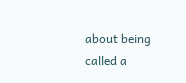about being called a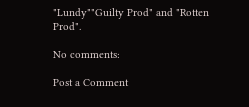"Lundy""Guilty Prod" and "Rotten Prod".

No comments:

Post a Comment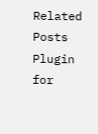Related Posts Plugin for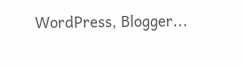WordPress, Blogger...